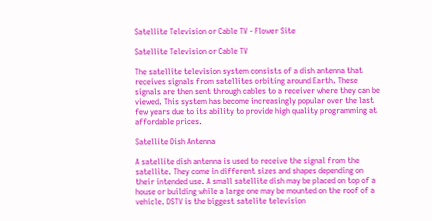Satellite Television or Cable TV - Flower Site

Satellite Television or Cable TV

The satellite television system consists of a dish antenna that receives signals from satellites orbiting around Earth. These signals are then sent through cables to a receiver where they can be viewed. This system has become increasingly popular over the last few years due to its ability to provide high quality programming at affordable prices.

Satellite Dish Antenna

A satellite dish antenna is used to receive the signal from the satellite. They come in different sizes and shapes depending on their intended use. A small satellite dish may be placed on top of a house or building while a large one may be mounted on the roof of a vehicle. DSTV is the biggest satelite television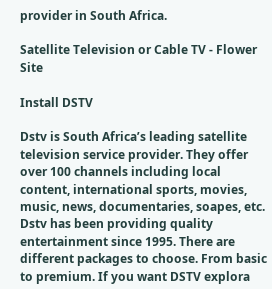provider in South Africa.

Satellite Television or Cable TV - Flower Site

Install DSTV

Dstv is South Africa’s leading satellite television service provider. They offer over 100 channels including local content, international sports, movies, music, news, documentaries, soapes, etc. Dstv has been providing quality entertainment since 1995. There are different packages to choose. From basic to premium. If you want DSTV explora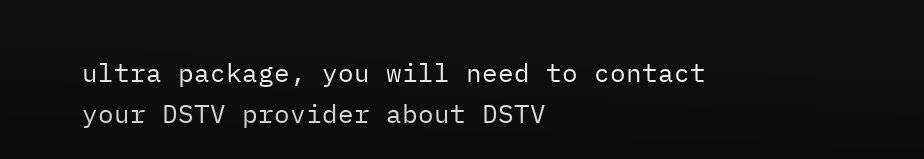ultra package, you will need to contact your DSTV provider about DSTV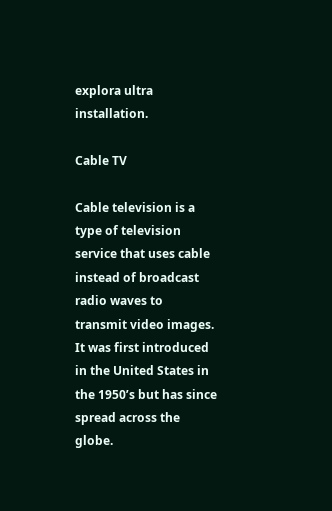explora ultra installation.

Cable TV

Cable television is a type of television service that uses cable instead of broadcast radio waves to transmit video images. It was first introduced in the United States in the 1950’s but has since spread across the globe.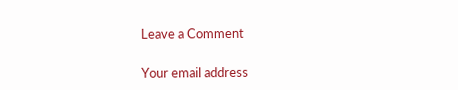Leave a Comment

Your email address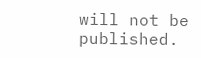will not be published.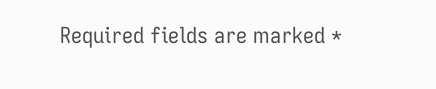Required fields are marked *